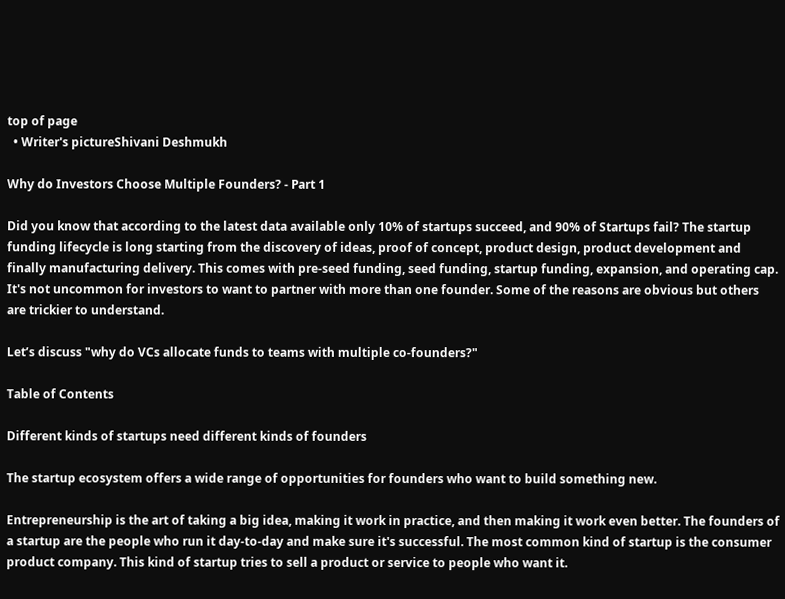top of page
  • Writer's pictureShivani Deshmukh

Why do Investors Choose Multiple Founders? - Part 1

Did you know that according to the latest data available only 10% of startups succeed, and 90% of Startups fail? The startup funding lifecycle is long starting from the discovery of ideas, proof of concept, product design, product development and finally manufacturing delivery. This comes with pre-seed funding, seed funding, startup funding, expansion, and operating cap. It's not uncommon for investors to want to partner with more than one founder. Some of the reasons are obvious but others are trickier to understand.

Let’s discuss "why do VCs allocate funds to teams with multiple co-founders?"

Table of Contents

Different kinds of startups need different kinds of founders

The startup ecosystem offers a wide range of opportunities for founders who want to build something new.

Entrepreneurship is the art of taking a big idea, making it work in practice, and then making it work even better. The founders of a startup are the people who run it day-to-day and make sure it's successful. The most common kind of startup is the consumer product company. This kind of startup tries to sell a product or service to people who want it.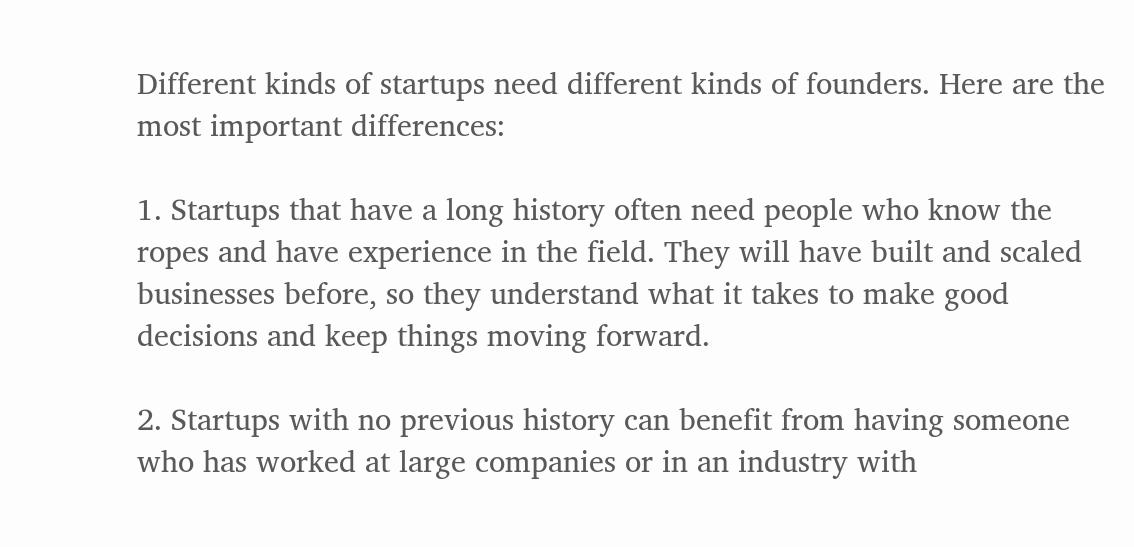Different kinds of startups need different kinds of founders. Here are the most important differences:

1. Startups that have a long history often need people who know the ropes and have experience in the field. They will have built and scaled businesses before, so they understand what it takes to make good decisions and keep things moving forward.

2. Startups with no previous history can benefit from having someone who has worked at large companies or in an industry with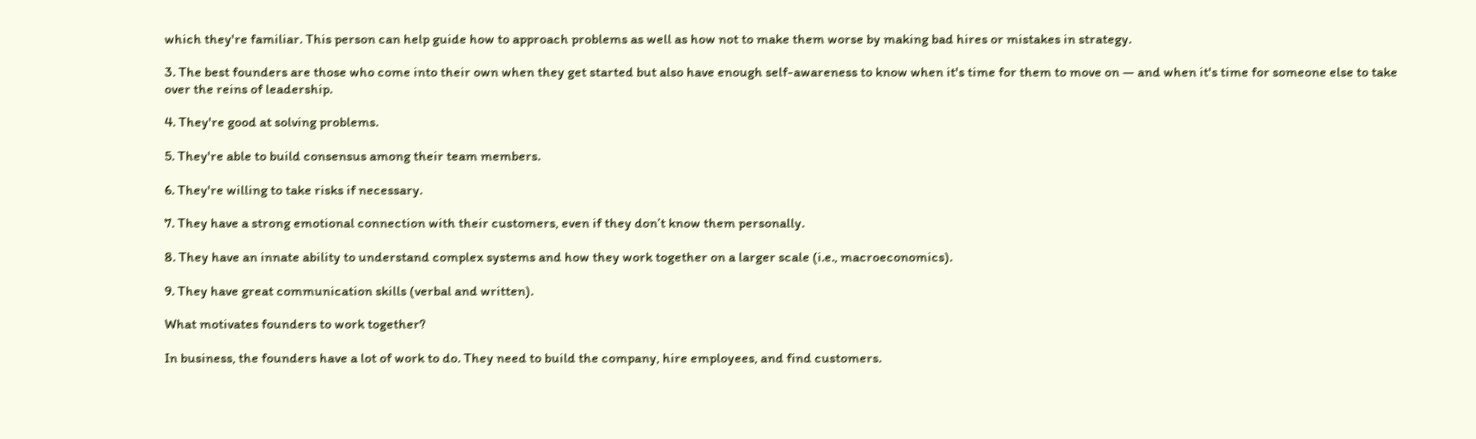which they're familiar. This person can help guide how to approach problems as well as how not to make them worse by making bad hires or mistakes in strategy.

3. The best founders are those who come into their own when they get started but also have enough self-awareness to know when it's time for them to move on — and when it's time for someone else to take over the reins of leadership.

4. They're good at solving problems.

5. They're able to build consensus among their team members.

6. They're willing to take risks if necessary.

7. They have a strong emotional connection with their customers, even if they don’t know them personally.

8. They have an innate ability to understand complex systems and how they work together on a larger scale (i.e., macroeconomics).

9. They have great communication skills (verbal and written).

What motivates founders to work together?

In business, the founders have a lot of work to do. They need to build the company, hire employees, and find customers.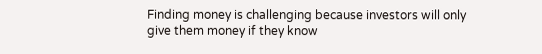Finding money is challenging because investors will only give them money if they know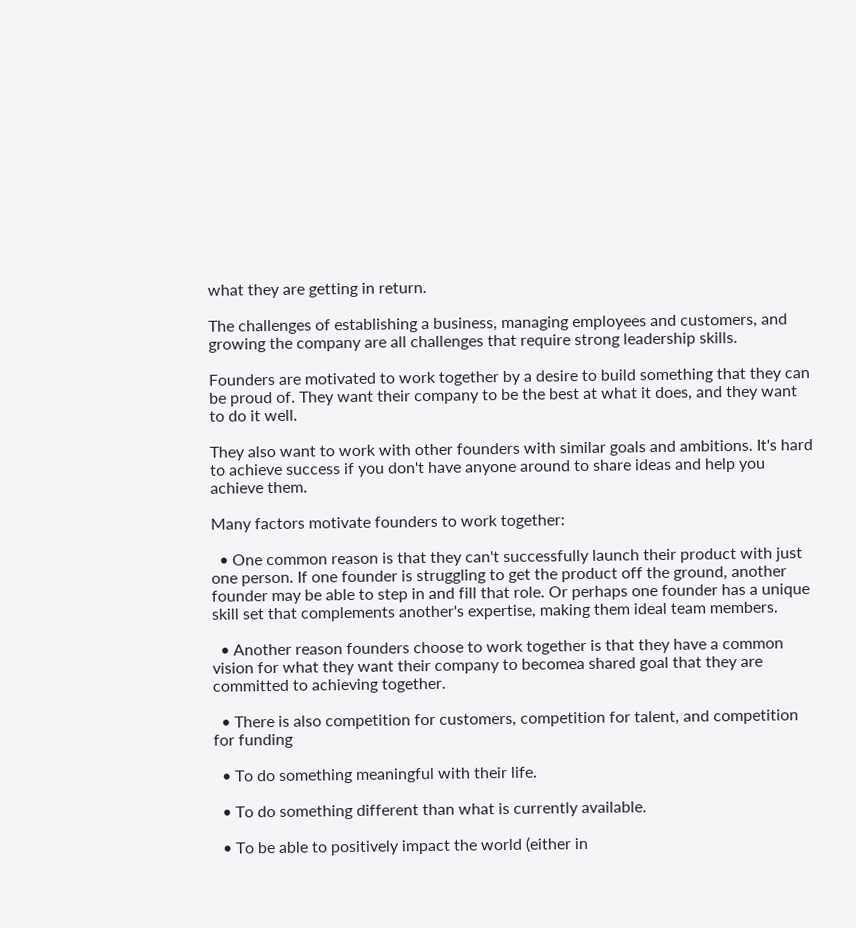what they are getting in return.

The challenges of establishing a business, managing employees and customers, and growing the company are all challenges that require strong leadership skills.

Founders are motivated to work together by a desire to build something that they can be proud of. They want their company to be the best at what it does, and they want to do it well.

They also want to work with other founders with similar goals and ambitions. It's hard to achieve success if you don't have anyone around to share ideas and help you achieve them.

Many factors motivate founders to work together:

  • One common reason is that they can't successfully launch their product with just one person. If one founder is struggling to get the product off the ground, another founder may be able to step in and fill that role. Or perhaps one founder has a unique skill set that complements another's expertise, making them ideal team members.

  • Another reason founders choose to work together is that they have a common vision for what they want their company to becomea shared goal that they are committed to achieving together.

  • There is also competition for customers, competition for talent, and competition for funding

  • To do something meaningful with their life.

  • To do something different than what is currently available.

  • To be able to positively impact the world (either in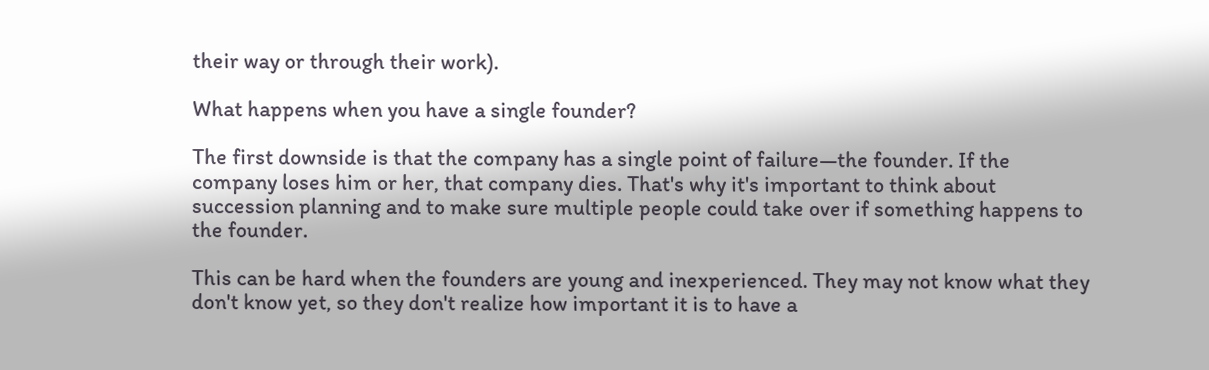their way or through their work).

What happens when you have a single founder?

The first downside is that the company has a single point of failure—the founder. If the company loses him or her, that company dies. That's why it's important to think about succession planning and to make sure multiple people could take over if something happens to the founder.

This can be hard when the founders are young and inexperienced. They may not know what they don't know yet, so they don't realize how important it is to have a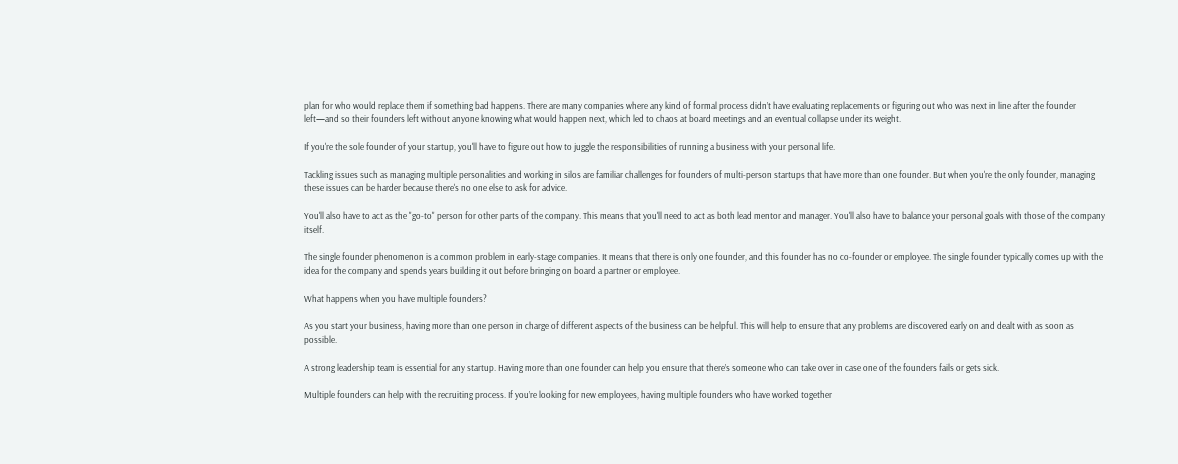plan for who would replace them if something bad happens. There are many companies where any kind of formal process didn’t have evaluating replacements or figuring out who was next in line after the founder left—and so their founders left without anyone knowing what would happen next, which led to chaos at board meetings and an eventual collapse under its weight.

If you're the sole founder of your startup, you'll have to figure out how to juggle the responsibilities of running a business with your personal life.

Tackling issues such as managing multiple personalities and working in silos are familiar challenges for founders of multi-person startups that have more than one founder. But when you're the only founder, managing these issues can be harder because there's no one else to ask for advice.

You'll also have to act as the "go-to" person for other parts of the company. This means that you'll need to act as both lead mentor and manager. You'll also have to balance your personal goals with those of the company itself.

The single founder phenomenon is a common problem in early-stage companies. It means that there is only one founder, and this founder has no co-founder or employee. The single founder typically comes up with the idea for the company and spends years building it out before bringing on board a partner or employee.

What happens when you have multiple founders?

As you start your business, having more than one person in charge of different aspects of the business can be helpful. This will help to ensure that any problems are discovered early on and dealt with as soon as possible.

A strong leadership team is essential for any startup. Having more than one founder can help you ensure that there’s someone who can take over in case one of the founders fails or gets sick.

Multiple founders can help with the recruiting process. If you’re looking for new employees, having multiple founders who have worked together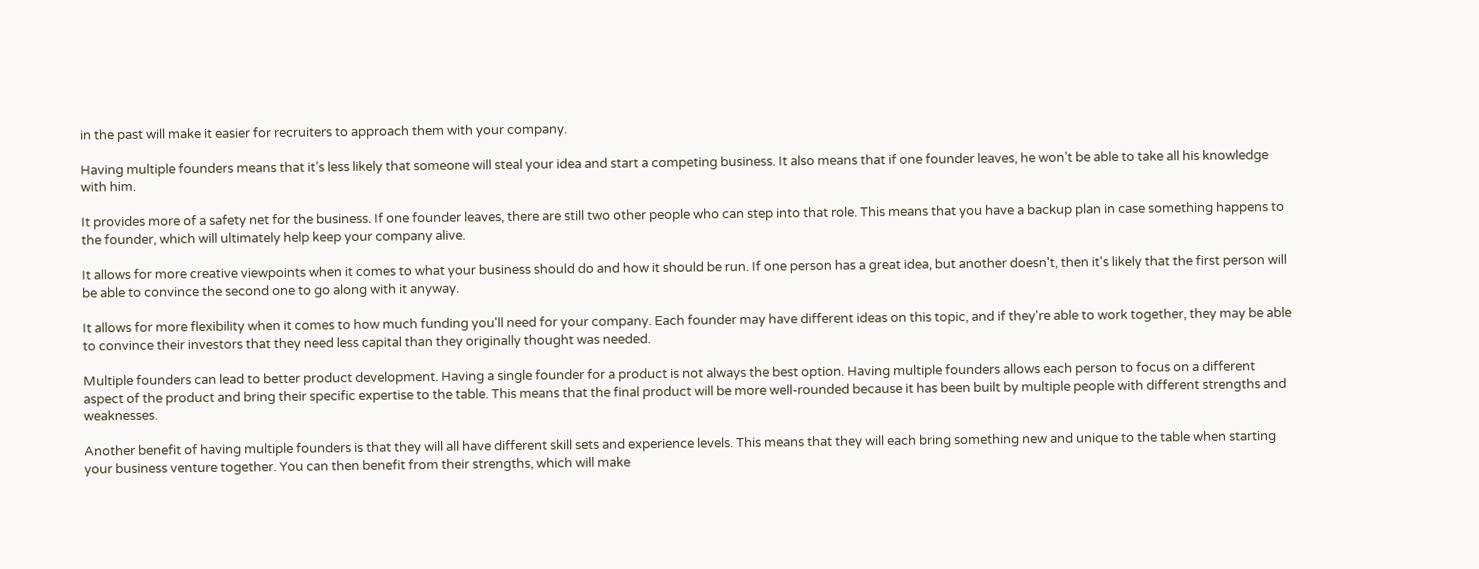in the past will make it easier for recruiters to approach them with your company.

Having multiple founders means that it’s less likely that someone will steal your idea and start a competing business. It also means that if one founder leaves, he won’t be able to take all his knowledge with him.

It provides more of a safety net for the business. If one founder leaves, there are still two other people who can step into that role. This means that you have a backup plan in case something happens to the founder, which will ultimately help keep your company alive.

It allows for more creative viewpoints when it comes to what your business should do and how it should be run. If one person has a great idea, but another doesn't, then it's likely that the first person will be able to convince the second one to go along with it anyway.

It allows for more flexibility when it comes to how much funding you'll need for your company. Each founder may have different ideas on this topic, and if they're able to work together, they may be able to convince their investors that they need less capital than they originally thought was needed.

Multiple founders can lead to better product development. Having a single founder for a product is not always the best option. Having multiple founders allows each person to focus on a different aspect of the product and bring their specific expertise to the table. This means that the final product will be more well-rounded because it has been built by multiple people with different strengths and weaknesses.

Another benefit of having multiple founders is that they will all have different skill sets and experience levels. This means that they will each bring something new and unique to the table when starting your business venture together. You can then benefit from their strengths, which will make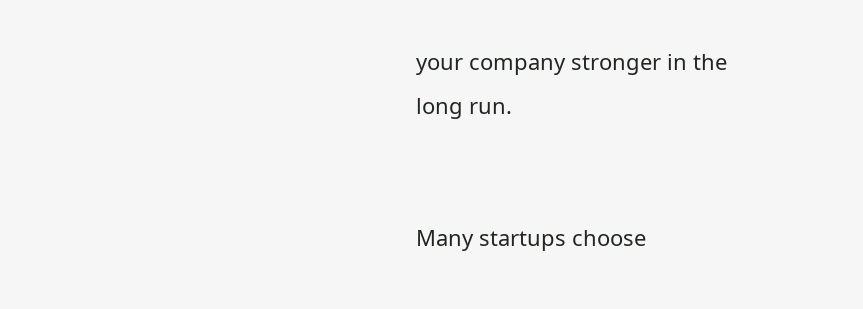your company stronger in the long run.


Many startups choose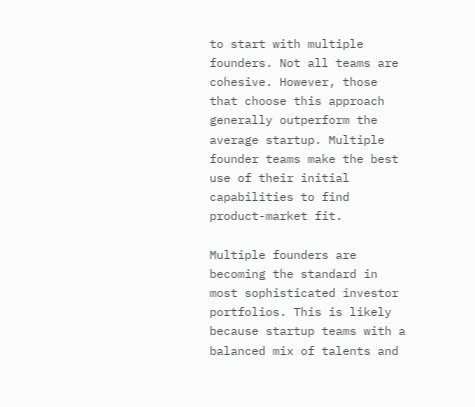to start with multiple founders. Not all teams are cohesive. However, those that choose this approach generally outperform the average startup. Multiple founder teams make the best use of their initial capabilities to find product-market fit.

Multiple founders are becoming the standard in most sophisticated investor portfolios. This is likely because startup teams with a balanced mix of talents and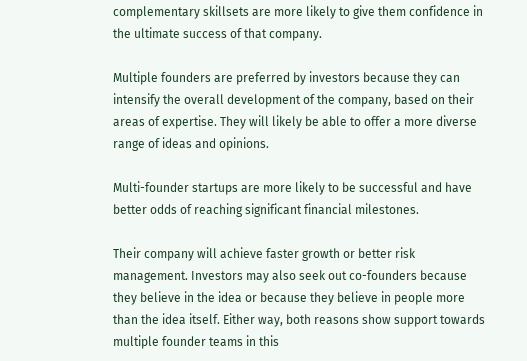complementary skillsets are more likely to give them confidence in the ultimate success of that company.

Multiple founders are preferred by investors because they can intensify the overall development of the company, based on their areas of expertise. They will likely be able to offer a more diverse range of ideas and opinions.

Multi-founder startups are more likely to be successful and have better odds of reaching significant financial milestones.

Their company will achieve faster growth or better risk management. Investors may also seek out co-founders because they believe in the idea or because they believe in people more than the idea itself. Either way, both reasons show support towards multiple founder teams in this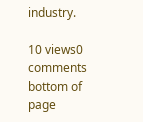industry.

10 views0 comments
bottom of page